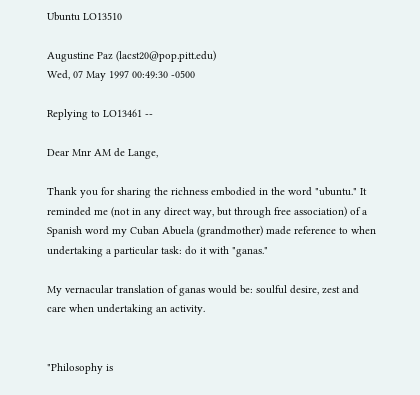Ubuntu LO13510

Augustine Paz (lacst20@pop.pitt.edu)
Wed, 07 May 1997 00:49:30 -0500

Replying to LO13461 --

Dear Mnr AM de Lange,

Thank you for sharing the richness embodied in the word "ubuntu." It
reminded me (not in any direct way, but through free association) of a
Spanish word my Cuban Abuela (grandmother) made reference to when
undertaking a particular task: do it with "ganas."

My vernacular translation of ganas would be: soulful desire, zest and
care when undertaking an activity.


"Philosophy is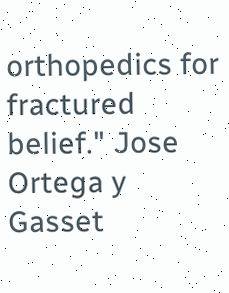orthopedics for fractured belief." Jose Ortega y Gasset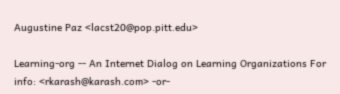Augustine Paz <lacst20@pop.pitt.edu>

Learning-org -- An Internet Dialog on Learning Organizations For info: <rkarash@karash.com> -or-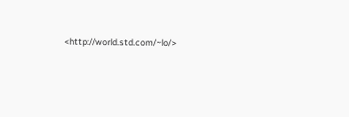<http://world.std.com/~lo/>